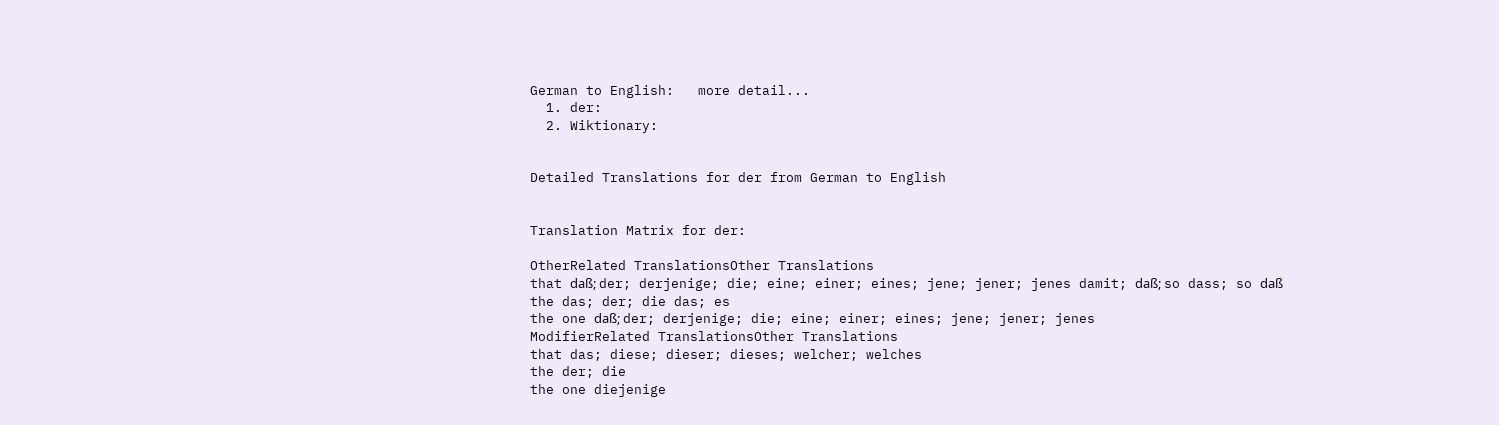German to English:   more detail...
  1. der:
  2. Wiktionary:


Detailed Translations for der from German to English


Translation Matrix for der:

OtherRelated TranslationsOther Translations
that daß; der; derjenige; die; eine; einer; eines; jene; jener; jenes damit; daß; so dass; so daß
the das; der; die das; es
the one daß; der; derjenige; die; eine; einer; eines; jene; jener; jenes
ModifierRelated TranslationsOther Translations
that das; diese; dieser; dieses; welcher; welches
the der; die
the one diejenige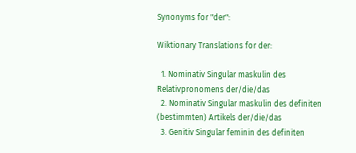Synonyms for "der":

Wiktionary Translations for der:

  1. Nominativ Singular maskulin des Relativpronomens der/die/das
  2. Nominativ Singular maskulin des definiten (bestimmten) Artikels der/die/das
  3. Genitiv Singular feminin des definiten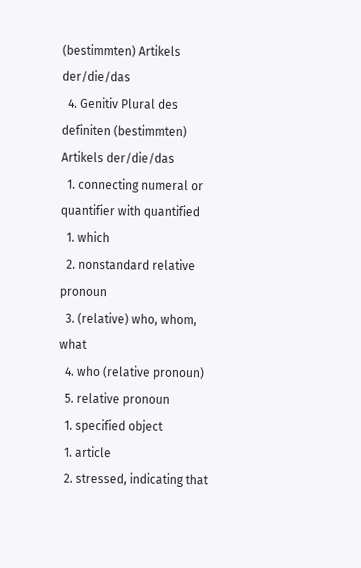(bestimmten) Artikels der/die/das
  4. Genitiv Plural des definiten (bestimmten) Artikels der/die/das
  1. connecting numeral or quantifier with quantified
  1. which
  2. nonstandard relative pronoun
  3. (relative) who, whom, what
  4. who (relative pronoun)
  5. relative pronoun
  1. specified object
  1. article
  2. stressed, indicating that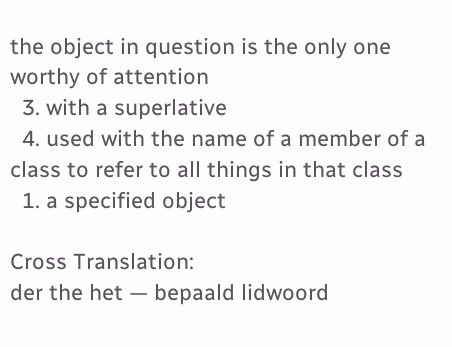the object in question is the only one worthy of attention
  3. with a superlative
  4. used with the name of a member of a class to refer to all things in that class
  1. a specified object

Cross Translation:
der the het — bepaald lidwoord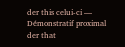der this celui-ci — Démonstratif proximal
der that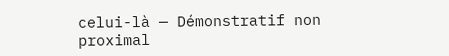celui-là — Démonstratif non proximal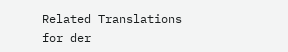Related Translations for der